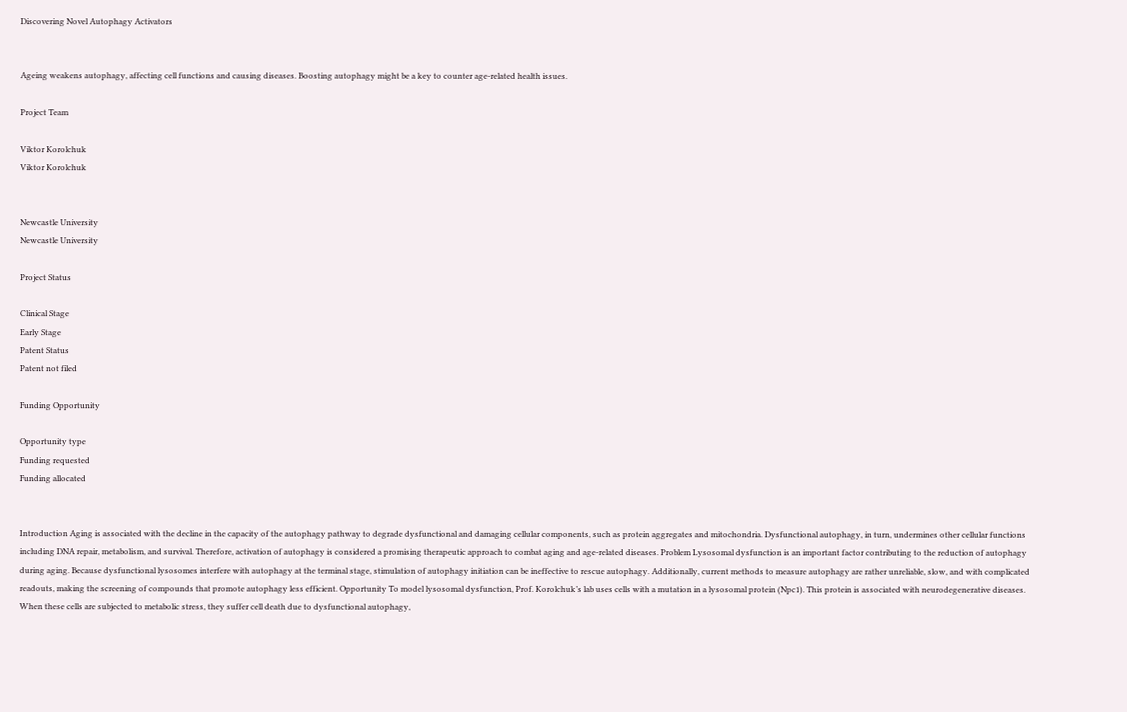Discovering Novel Autophagy Activators


Ageing weakens autophagy, affecting cell functions and causing diseases. Boosting autophagy might be a key to counter age-related health issues.

Project Team

Viktor Korolchuk
Viktor Korolchuk


Newcastle University
Newcastle University

Project Status

Clinical Stage
Early Stage
Patent Status
Patent not filed

Funding Opportunity

Opportunity type
Funding requested
Funding allocated


Introduction Aging is associated with the decline in the capacity of the autophagy pathway to degrade dysfunctional and damaging cellular components, such as protein aggregates and mitochondria. Dysfunctional autophagy, in turn, undermines other cellular functions including DNA repair, metabolism, and survival. Therefore, activation of autophagy is considered a promising therapeutic approach to combat aging and age-related diseases. Problem Lysosomal dysfunction is an important factor contributing to the reduction of autophagy during aging. Because dysfunctional lysosomes interfere with autophagy at the terminal stage, stimulation of autophagy initiation can be ineffective to rescue autophagy. Additionally, current methods to measure autophagy are rather unreliable, slow, and with complicated readouts, making the screening of compounds that promote autophagy less efficient. Opportunity To model lysosomal dysfunction, Prof. Korolchuk’s lab uses cells with a mutation in a lysosomal protein (Npc1). This protein is associated with neurodegenerative diseases. When these cells are subjected to metabolic stress, they suffer cell death due to dysfunctional autophagy,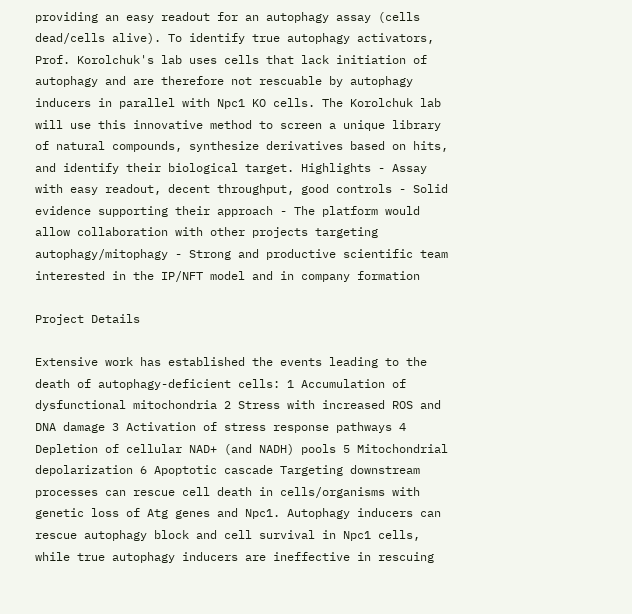providing an easy readout for an autophagy assay (cells dead/cells alive). To identify true autophagy activators, Prof. Korolchuk's lab uses cells that lack initiation of autophagy and are therefore not rescuable by autophagy inducers in parallel with Npc1 KO cells. The Korolchuk lab will use this innovative method to screen a unique library of natural compounds, synthesize derivatives based on hits, and identify their biological target. Highlights - Assay with easy readout, decent throughput, good controls - Solid evidence supporting their approach - The platform would allow collaboration with other projects targeting autophagy/mitophagy - Strong and productive scientific team interested in the IP/NFT model and in company formation

Project Details

Extensive work has established the events leading to the death of autophagy-deficient cells: 1 Accumulation of dysfunctional mitochondria 2 Stress with increased ROS and DNA damage 3 Activation of stress response pathways 4 Depletion of cellular NAD+ (and NADH) pools 5 Mitochondrial depolarization 6 Apoptotic cascade Targeting downstream processes can rescue cell death in cells/organisms with genetic loss of Atg genes and Npc1. Autophagy inducers can rescue autophagy block and cell survival in Npc1 cells, while true autophagy inducers are ineffective in rescuing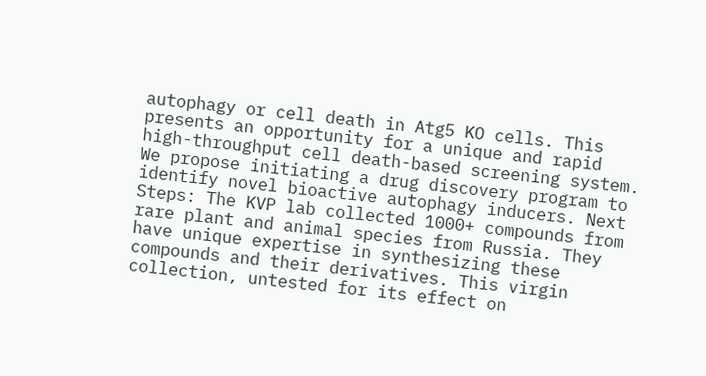autophagy or cell death in Atg5 KO cells. This presents an opportunity for a unique and rapid high-throughput cell death-based screening system. We propose initiating a drug discovery program to identify novel bioactive autophagy inducers. Next Steps: The KVP lab collected 1000+ compounds from rare plant and animal species from Russia. They have unique expertise in synthesizing these compounds and their derivatives. This virgin collection, untested for its effect on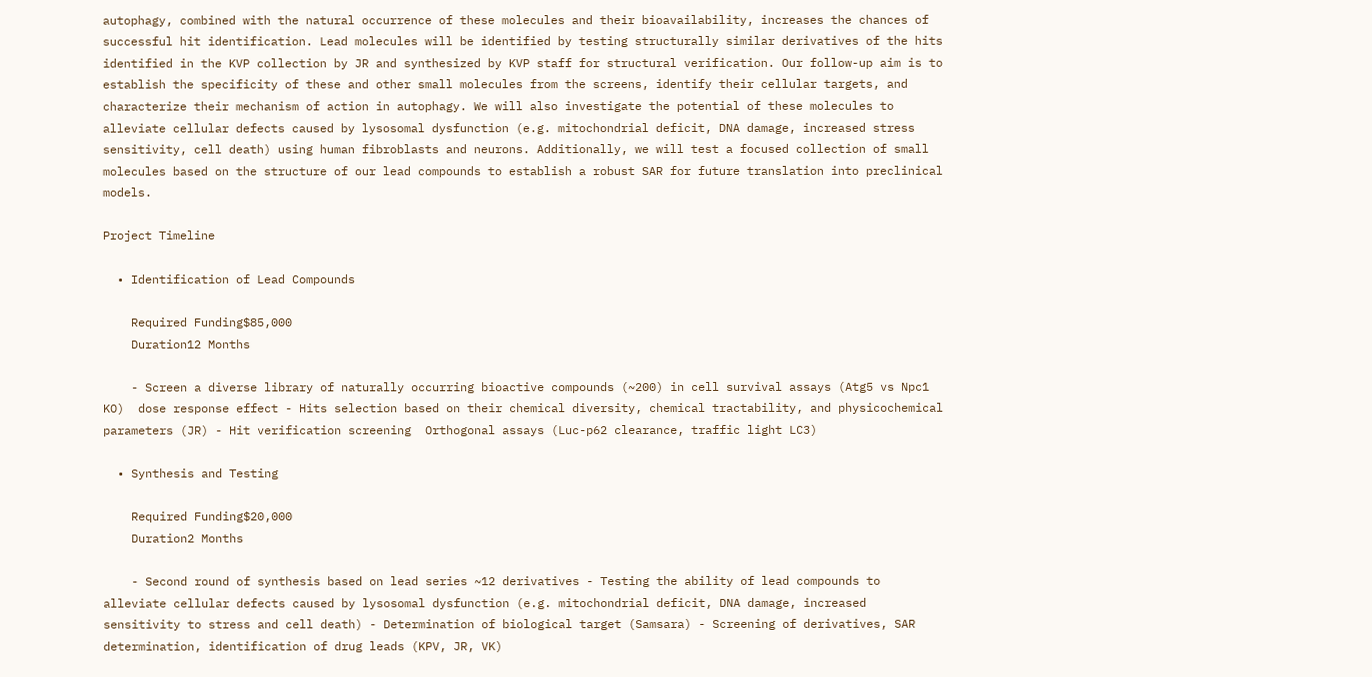autophagy, combined with the natural occurrence of these molecules and their bioavailability, increases the chances of successful hit identification. Lead molecules will be identified by testing structurally similar derivatives of the hits identified in the KVP collection by JR and synthesized by KVP staff for structural verification. Our follow-up aim is to establish the specificity of these and other small molecules from the screens, identify their cellular targets, and characterize their mechanism of action in autophagy. We will also investigate the potential of these molecules to alleviate cellular defects caused by lysosomal dysfunction (e.g. mitochondrial deficit, DNA damage, increased stress sensitivity, cell death) using human fibroblasts and neurons. Additionally, we will test a focused collection of small molecules based on the structure of our lead compounds to establish a robust SAR for future translation into preclinical models.

Project Timeline

  • Identification of Lead Compounds

    Required Funding$85,000
    Duration12 Months

    - Screen a diverse library of naturally occurring bioactive compounds (~200) in cell survival assays (Atg5 vs Npc1 KO)  dose response effect - Hits selection based on their chemical diversity, chemical tractability, and physicochemical parameters (JR) - Hit verification screening  Orthogonal assays (Luc-p62 clearance, traffic light LC3)

  • Synthesis and Testing

    Required Funding$20,000
    Duration2 Months

    - Second round of synthesis based on lead series ~12 derivatives - Testing the ability of lead compounds to alleviate cellular defects caused by lysosomal dysfunction (e.g. mitochondrial deficit, DNA damage, increased sensitivity to stress and cell death) - Determination of biological target (Samsara) - Screening of derivatives, SAR determination, identification of drug leads (KPV, JR, VK)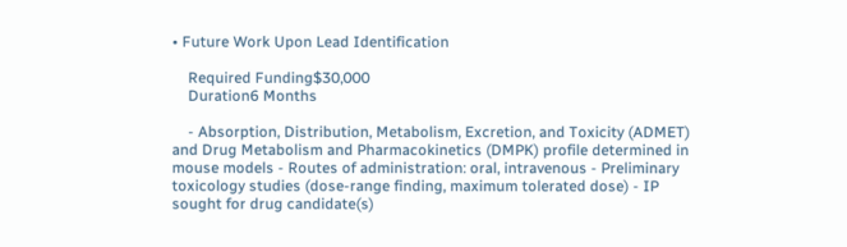• Future Work Upon Lead Identification

    Required Funding$30,000
    Duration6 Months

    - Absorption, Distribution, Metabolism, Excretion, and Toxicity (ADMET) and Drug Metabolism and Pharmacokinetics (DMPK) profile determined in mouse models - Routes of administration: oral, intravenous - Preliminary toxicology studies (dose-range finding, maximum tolerated dose) - IP sought for drug candidate(s)